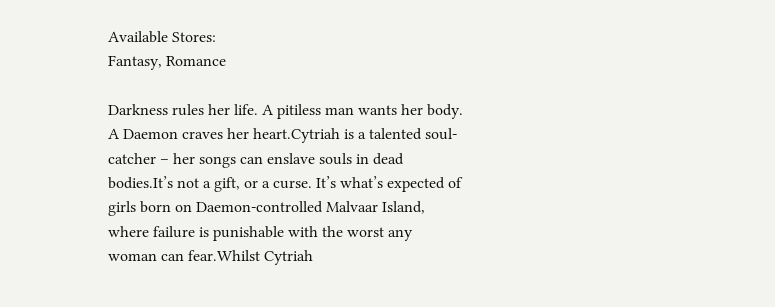Available Stores:
Fantasy, Romance

Darkness rules her life. A pitiless man wants her body. A Daemon craves her heart.Cytriah is a talented soul-catcher – her songs can enslave souls in dead bodies.It’s not a gift, or a curse. It’s what’s expected of girls born on Daemon-controlled Malvaar Island, where failure is punishable with the worst any woman can fear.Whilst Cytriah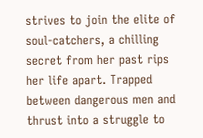strives to join the elite of soul-catchers, a chilling secret from her past rips her life apart. Trapped between dangerous men and thrust into a struggle to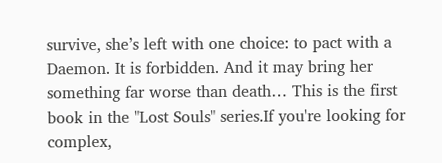survive, she’s left with one choice: to pact with a Daemon. It is forbidden. And it may bring her something far worse than death… This is the first book in the "Lost Souls" series.If you're looking for complex,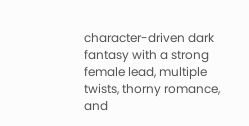character-driven dark fantasy with a strong female lead, multiple twists, thorny romance, and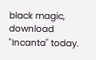black magic, download "Incanta" today.